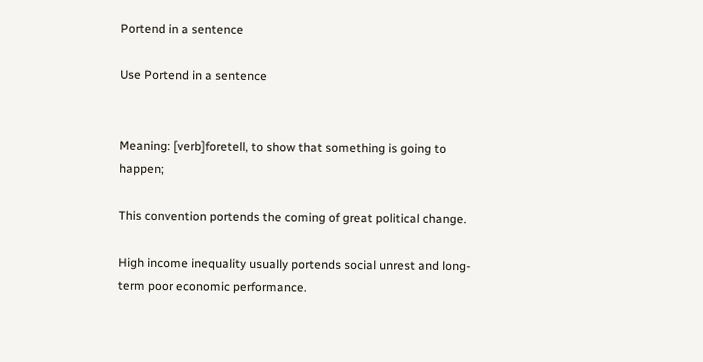Portend in a sentence

Use Portend in a sentence


Meaning: [verb]foretell, to show that something is going to happen;

This convention portends the coming of great political change.

High income inequality usually portends social unrest and long-term poor economic performance.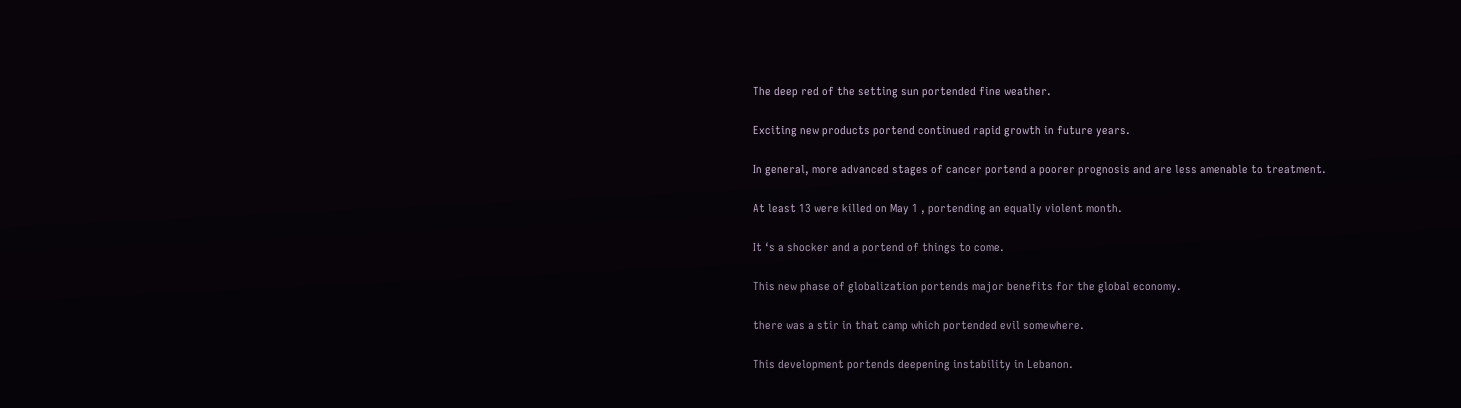The deep red of the setting sun portended fine weather.

Exciting new products portend continued rapid growth in future years.

In general, more advanced stages of cancer portend a poorer prognosis and are less amenable to treatment.

At least 13 were killed on May 1 , portending an equally violent month.

It ‘s a shocker and a portend of things to come.

This new phase of globalization portends major benefits for the global economy.

there was a stir in that camp which portended evil somewhere.

This development portends deepening instability in Lebanon.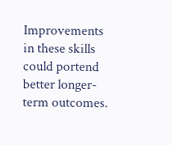Improvements in these skills could portend better longer-term outcomes.